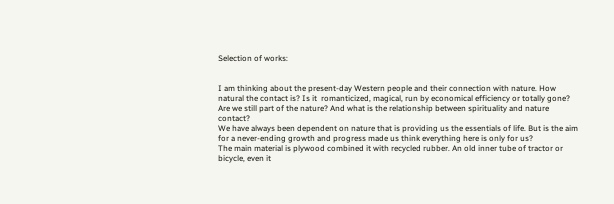Selection of works:


I am thinking about the present-day Western people and their connection with nature. How natural the contact is? Is it  romanticized, magical, run by economical efficiency or totally gone? Are we still part of the nature? And what is the relationship between spirituality and nature contact?
We have always been dependent on nature that is providing us the essentials of life. But is the aim for a never-ending growth and progress made us think everything here is only for us?
The main material is plywood combined it with recycled rubber. An old inner tube of tractor or bicycle, even it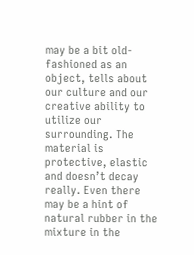may be a bit old-fashioned as an object, tells about our culture and our creative ability to utilize our surrounding. The material is protective, elastic and doesn’t decay really. Even there may be a hint of natural rubber in the mixture in the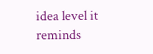idea level it reminds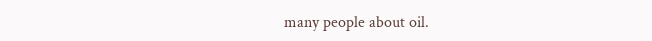many people about oil.